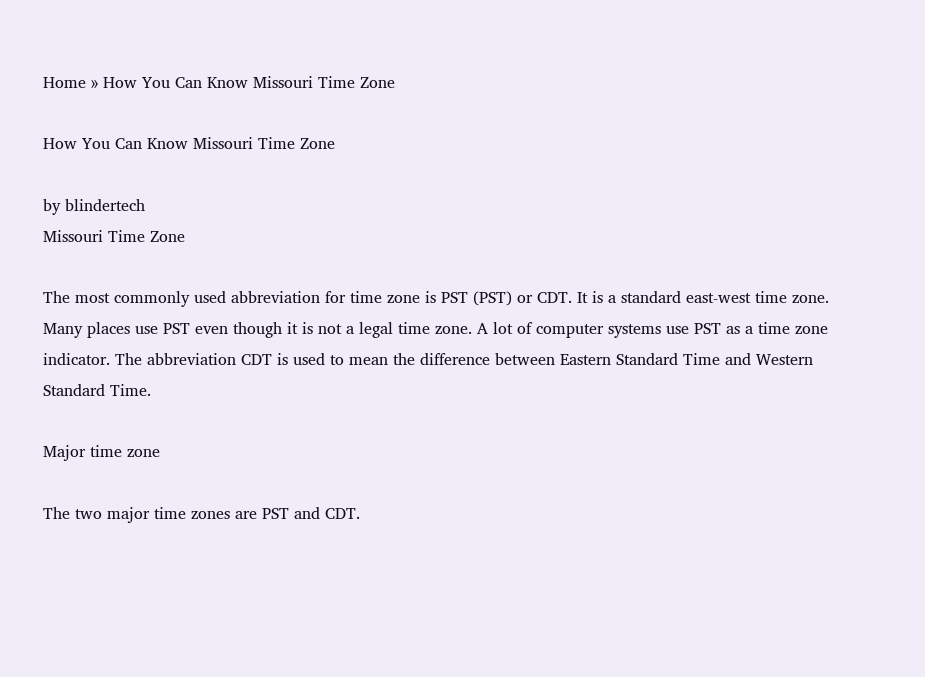Home » How You Can Know Missouri Time Zone

How You Can Know Missouri Time Zone

by blindertech
Missouri Time Zone

The most commonly used abbreviation for time zone is PST (PST) or CDT. It is a standard east-west time zone. Many places use PST even though it is not a legal time zone. A lot of computer systems use PST as a time zone indicator. The abbreviation CDT is used to mean the difference between Eastern Standard Time and Western Standard Time.

Major time zone

The two major time zones are PST and CDT.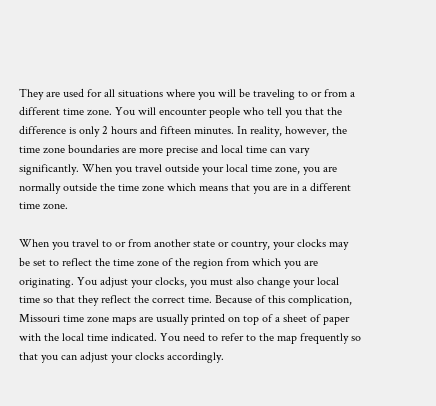They are used for all situations where you will be traveling to or from a different time zone. You will encounter people who tell you that the difference is only 2 hours and fifteen minutes. In reality, however, the time zone boundaries are more precise and local time can vary significantly. When you travel outside your local time zone, you are normally outside the time zone which means that you are in a different time zone.

When you travel to or from another state or country, your clocks may be set to reflect the time zone of the region from which you are originating. You adjust your clocks, you must also change your local time so that they reflect the correct time. Because of this complication, Missouri time zone maps are usually printed on top of a sheet of paper with the local time indicated. You need to refer to the map frequently so that you can adjust your clocks accordingly.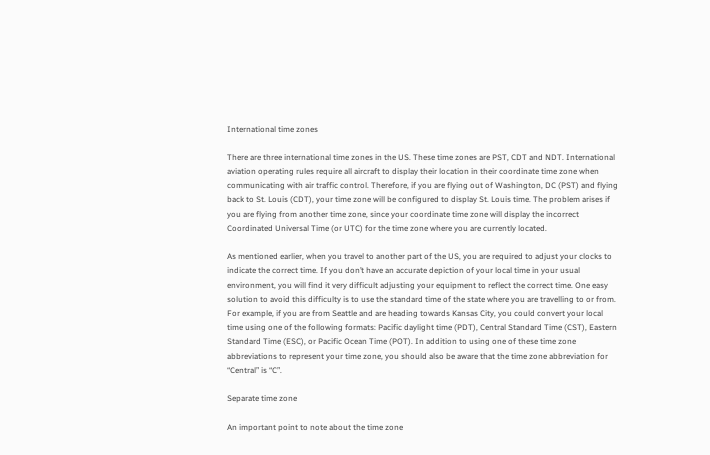International time zones

There are three international time zones in the US. These time zones are PST, CDT and NDT. International aviation operating rules require all aircraft to display their location in their coordinate time zone when communicating with air traffic control. Therefore, if you are flying out of Washington, DC (PST) and flying back to St. Louis (CDT), your time zone will be configured to display St. Louis time. The problem arises if you are flying from another time zone, since your coordinate time zone will display the incorrect Coordinated Universal Time (or UTC) for the time zone where you are currently located.

As mentioned earlier, when you travel to another part of the US, you are required to adjust your clocks to indicate the correct time. If you don’t have an accurate depiction of your local time in your usual environment, you will find it very difficult adjusting your equipment to reflect the correct time. One easy solution to avoid this difficulty is to use the standard time of the state where you are travelling to or from. For example, if you are from Seattle and are heading towards Kansas City, you could convert your local time using one of the following formats: Pacific daylight time (PDT), Central Standard Time (CST), Eastern Standard Time (ESC), or Pacific Ocean Time (POT). In addition to using one of these time zone abbreviations to represent your time zone, you should also be aware that the time zone abbreviation for “Central” is “C”.

Separate time zone

An important point to note about the time zone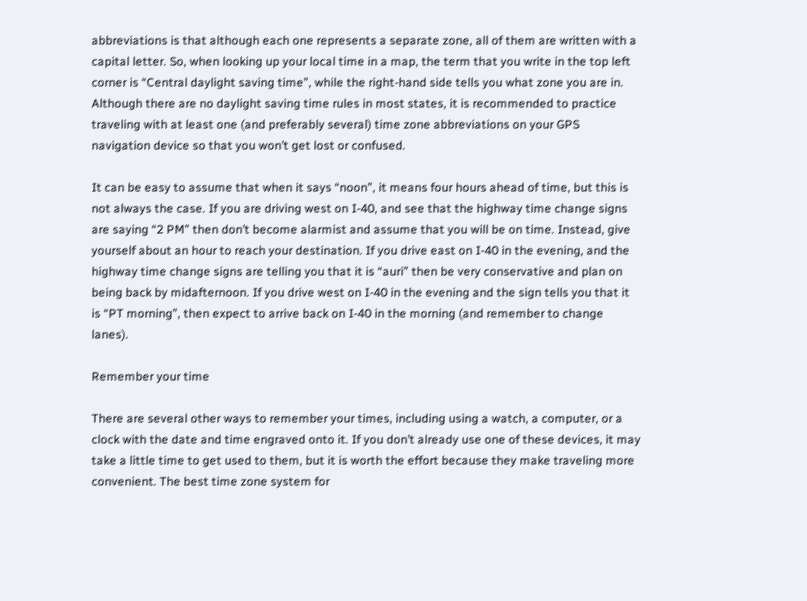abbreviations is that although each one represents a separate zone, all of them are written with a capital letter. So, when looking up your local time in a map, the term that you write in the top left corner is “Central daylight saving time”, while the right-hand side tells you what zone you are in. Although there are no daylight saving time rules in most states, it is recommended to practice traveling with at least one (and preferably several) time zone abbreviations on your GPS navigation device so that you won’t get lost or confused.

It can be easy to assume that when it says “noon”, it means four hours ahead of time, but this is not always the case. If you are driving west on I-40, and see that the highway time change signs are saying “2 PM” then don’t become alarmist and assume that you will be on time. Instead, give yourself about an hour to reach your destination. If you drive east on I-40 in the evening, and the highway time change signs are telling you that it is “auri” then be very conservative and plan on being back by midafternoon. If you drive west on I-40 in the evening and the sign tells you that it is “PT morning”, then expect to arrive back on I-40 in the morning (and remember to change lanes).

Remember your time

There are several other ways to remember your times, including using a watch, a computer, or a clock with the date and time engraved onto it. If you don’t already use one of these devices, it may take a little time to get used to them, but it is worth the effort because they make traveling more convenient. The best time zone system for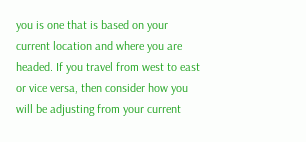you is one that is based on your current location and where you are headed. If you travel from west to east or vice versa, then consider how you will be adjusting from your current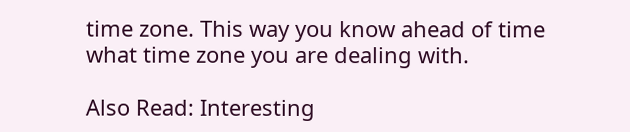time zone. This way you know ahead of time what time zone you are dealing with.

Also Read: Interesting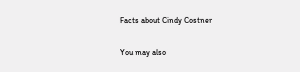Facts about Cindy Costner

You may also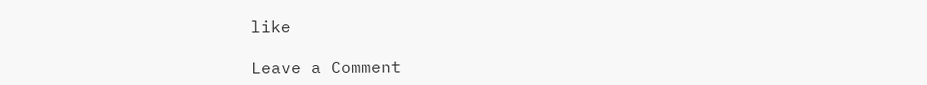like

Leave a Comment